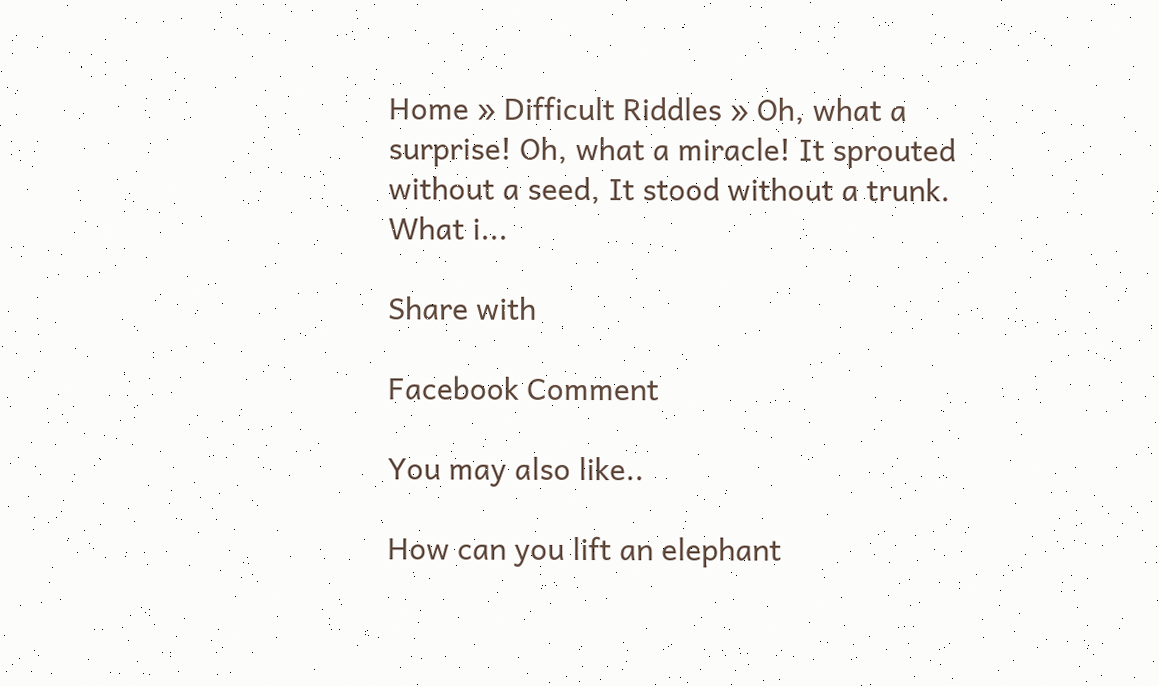Home » Difficult Riddles » Oh, what a surprise! Oh, what a miracle! It sprouted without a seed, It stood without a trunk. What i...

Share with

Facebook Comment

You may also like..

How can you lift an elephant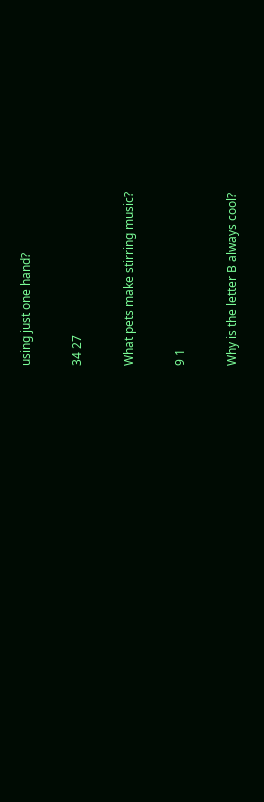using just one hand?

34 27

What pets make stirring music?

9 1

Why is the letter B always cool?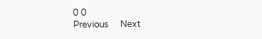0 0
Previous      Next